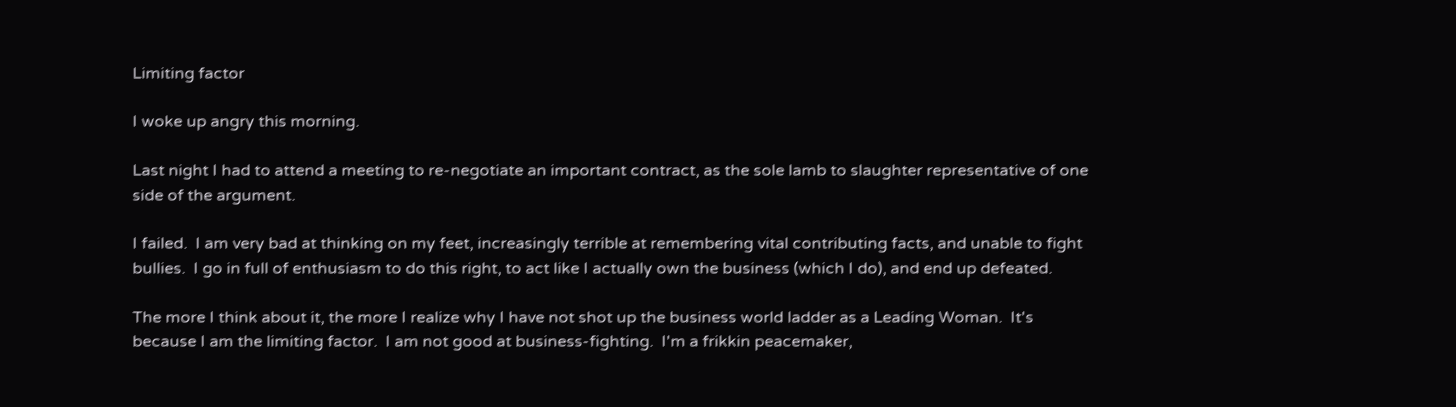Limiting factor

I woke up angry this morning.

Last night I had to attend a meeting to re-negotiate an important contract, as the sole lamb to slaughter representative of one side of the argument.

I failed.  I am very bad at thinking on my feet, increasingly terrible at remembering vital contributing facts, and unable to fight bullies.  I go in full of enthusiasm to do this right, to act like I actually own the business (which I do), and end up defeated.

The more I think about it, the more I realize why I have not shot up the business world ladder as a Leading Woman.  It's because I am the limiting factor.  I am not good at business-fighting.  I'm a frikkin peacemaker,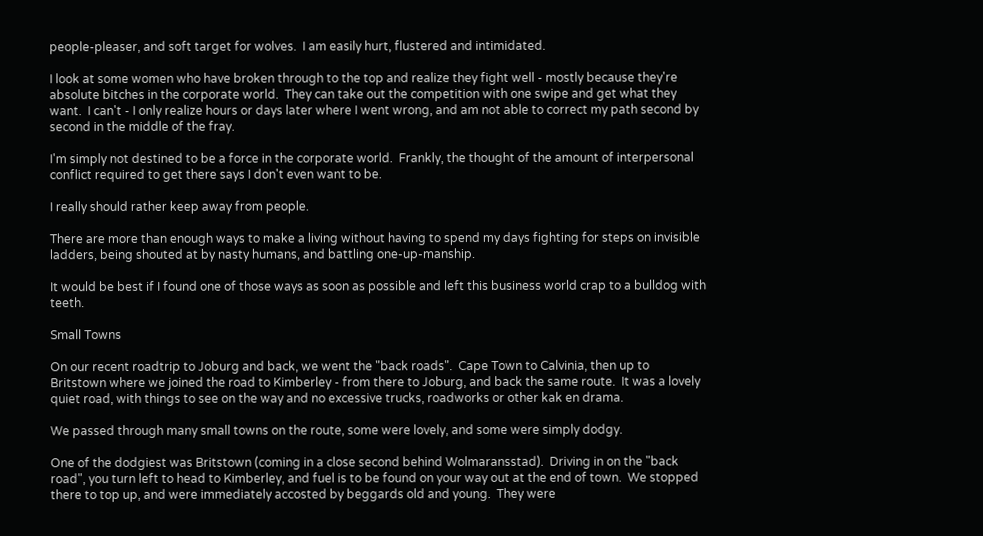people-pleaser, and soft target for wolves.  I am easily hurt, flustered and intimidated.

I look at some women who have broken through to the top and realize they fight well - mostly because they're absolute bitches in the corporate world.  They can take out the competition with one swipe and get what they want.  I can't - I only realize hours or days later where I went wrong, and am not able to correct my path second by second in the middle of the fray.

I'm simply not destined to be a force in the corporate world.  Frankly, the thought of the amount of interpersonal conflict required to get there says I don't even want to be.

I really should rather keep away from people.

There are more than enough ways to make a living without having to spend my days fighting for steps on invisible ladders, being shouted at by nasty humans, and battling one-up-manship.

It would be best if I found one of those ways as soon as possible and left this business world crap to a bulldog with teeth.

Small Towns

On our recent roadtrip to Joburg and back, we went the "back roads".  Cape Town to Calvinia, then up to Britstown where we joined the road to Kimberley - from there to Joburg, and back the same route.  It was a lovely quiet road, with things to see on the way and no excessive trucks, roadworks or other kak en drama.

We passed through many small towns on the route, some were lovely, and some were simply dodgy.

One of the dodgiest was Britstown (coming in a close second behind Wolmaransstad).  Driving in on the "back road", you turn left to head to Kimberley, and fuel is to be found on your way out at the end of town.  We stopped there to top up, and were immediately accosted by beggards old and young.  They were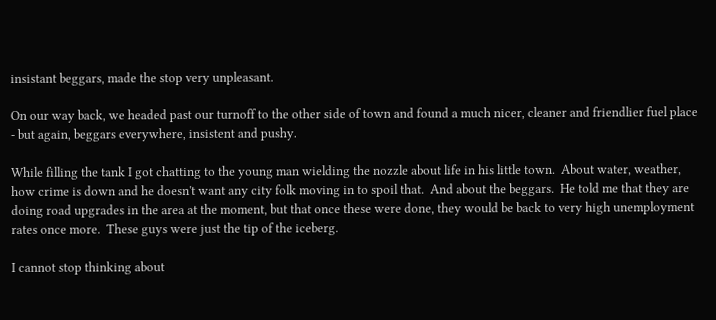insistant beggars, made the stop very unpleasant.

On our way back, we headed past our turnoff to the other side of town and found a much nicer, cleaner and friendlier fuel place - but again, beggars everywhere, insistent and pushy.

While filling the tank I got chatting to the young man wielding the nozzle about life in his little town.  About water, weather, how crime is down and he doesn't want any city folk moving in to spoil that.  And about the beggars.  He told me that they are doing road upgrades in the area at the moment, but that once these were done, they would be back to very high unemployment rates once more.  These guys were just the tip of the iceberg.

I cannot stop thinking about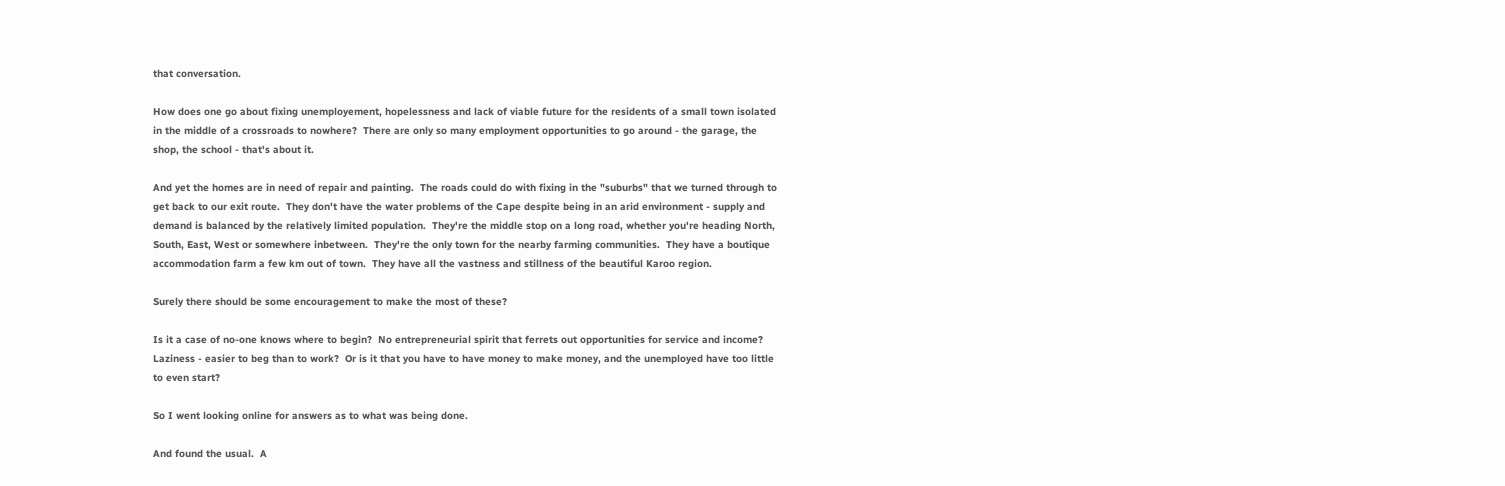that conversation.

How does one go about fixing unemployement, hopelessness and lack of viable future for the residents of a small town isolated in the middle of a crossroads to nowhere?  There are only so many employment opportunities to go around - the garage, the shop, the school - that's about it.

And yet the homes are in need of repair and painting.  The roads could do with fixing in the "suburbs" that we turned through to get back to our exit route.  They don't have the water problems of the Cape despite being in an arid environment - supply and demand is balanced by the relatively limited population.  They're the middle stop on a long road, whether you're heading North, South, East, West or somewhere inbetween.  They're the only town for the nearby farming communities.  They have a boutique accommodation farm a few km out of town.  They have all the vastness and stillness of the beautiful Karoo region.

Surely there should be some encouragement to make the most of these?

Is it a case of no-one knows where to begin?  No entrepreneurial spirit that ferrets out opportunities for service and income?  Laziness - easier to beg than to work?  Or is it that you have to have money to make money, and the unemployed have too little to even start?

So I went looking online for answers as to what was being done.

And found the usual.  A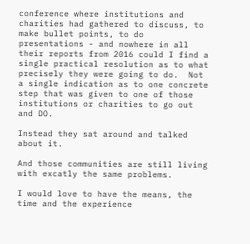conference where institutions and charities had gathered to discuss, to make bullet points, to do presentations - and nowhere in all their reports from 2016 could I find a single practical resolution as to what precisely they were going to do.  Not a single indication as to one concrete step that was given to one of those institutions or charities to go out and DO.

Instead they sat around and talked about it.

And those communities are still living with excatly the same problems.

I would love to have the means, the time and the experience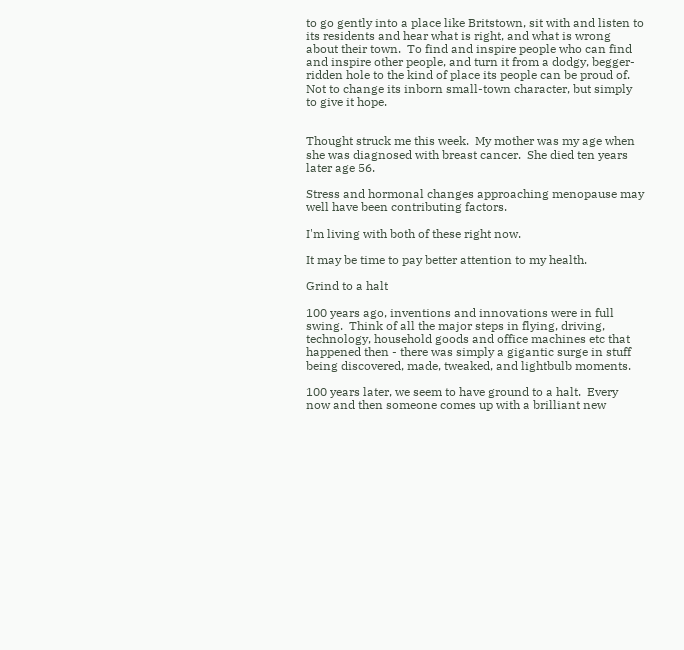to go gently into a place like Britstown, sit with and listen to its residents and hear what is right, and what is wrong about their town.  To find and inspire people who can find and inspire other people, and turn it from a dodgy, begger-ridden hole to the kind of place its people can be proud of.  Not to change its inborn small-town character, but simply to give it hope.


Thought struck me this week.  My mother was my age when she was diagnosed with breast cancer.  She died ten years later age 56.

Stress and hormonal changes approaching menopause may well have been contributing factors.

I'm living with both of these right now.

It may be time to pay better attention to my health.

Grind to a halt

100 years ago, inventions and innovations were in full swing.  Think of all the major steps in flying, driving, technology, household goods and office machines etc that happened then - there was simply a gigantic surge in stuff being discovered, made, tweaked, and lightbulb moments.

100 years later, we seem to have ground to a halt.  Every now and then someone comes up with a brilliant new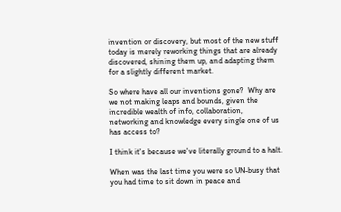invention or discovery, but most of the new stuff today is merely reworking things that are already discovered, shining them up, and adapting them for a slightly different market.

So where have all our inventions gone?  Why are we not making leaps and bounds, given the incredible wealth of info, collaboration, networking and knowledge every single one of us has access to?

I think it's because we've literally ground to a halt.

When was the last time you were so UN-busy that you had time to sit down in peace and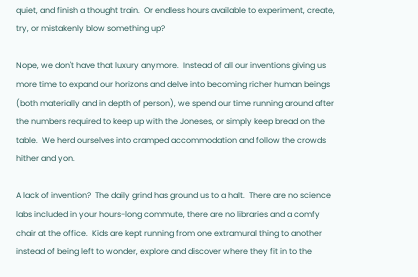quiet, and finish a thought train.  Or endless hours available to experiment, create, try, or mistakenly blow something up?

Nope, we don't have that luxury anymore.  Instead of all our inventions giving us more time to expand our horizons and delve into becoming richer human beings (both materially and in depth of person), we spend our time running around after the numbers required to keep up with the Joneses, or simply keep bread on the table.  We herd ourselves into cramped accommodation and follow the crowds hither and yon.

A lack of invention?  The daily grind has ground us to a halt.  There are no science labs included in your hours-long commute, there are no libraries and a comfy chair at the office.  Kids are kept running from one extramural thing to another instead of being left to wonder, explore and discover where they fit in to the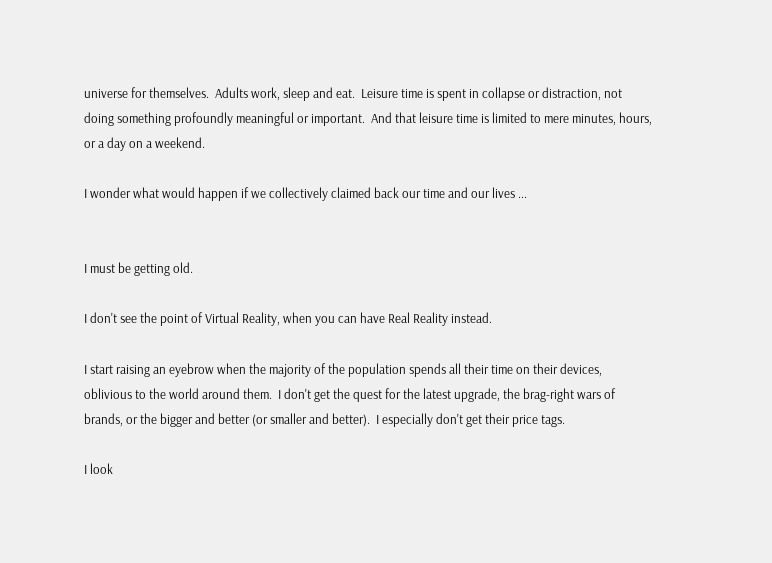universe for themselves.  Adults work, sleep and eat.  Leisure time is spent in collapse or distraction, not doing something profoundly meaningful or important.  And that leisure time is limited to mere minutes, hours, or a day on a weekend.

I wonder what would happen if we collectively claimed back our time and our lives ...


I must be getting old.

I don't see the point of Virtual Reality, when you can have Real Reality instead.

I start raising an eyebrow when the majority of the population spends all their time on their devices, oblivious to the world around them.  I don't get the quest for the latest upgrade, the brag-right wars of brands, or the bigger and better (or smaller and better).  I especially don't get their price tags.

I look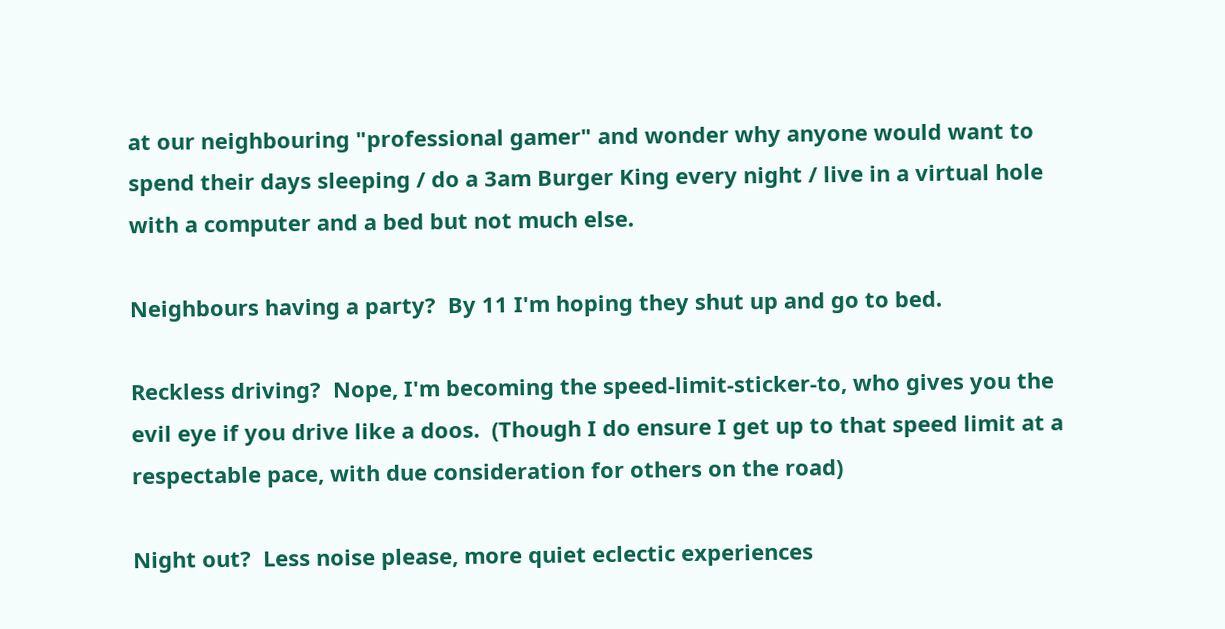at our neighbouring "professional gamer" and wonder why anyone would want to spend their days sleeping / do a 3am Burger King every night / live in a virtual hole with a computer and a bed but not much else.

Neighbours having a party?  By 11 I'm hoping they shut up and go to bed.

Reckless driving?  Nope, I'm becoming the speed-limit-sticker-to, who gives you the evil eye if you drive like a doos.  (Though I do ensure I get up to that speed limit at a respectable pace, with due consideration for others on the road)

Night out?  Less noise please, more quiet eclectic experiences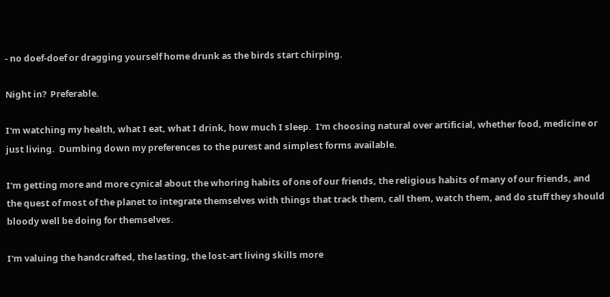- no doef-doef or dragging yourself home drunk as the birds start chirping.

Night in?  Preferable.

I'm watching my health, what I eat, what I drink, how much I sleep.  I'm choosing natural over artificial, whether food, medicine or just living.  Dumbing down my preferences to the purest and simplest forms available.

I'm getting more and more cynical about the whoring habits of one of our friends, the religious habits of many of our friends, and the quest of most of the planet to integrate themselves with things that track them, call them, watch them, and do stuff they should bloody well be doing for themselves.

I'm valuing the handcrafted, the lasting, the lost-art living skills more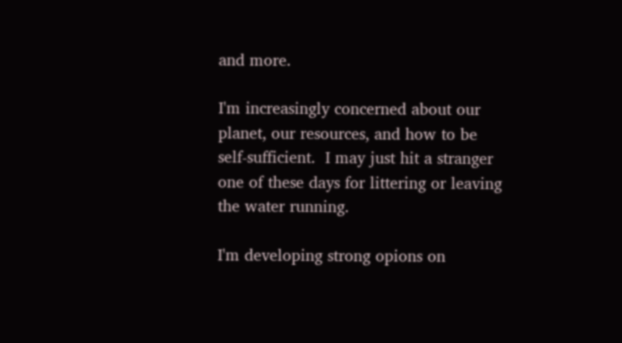and more.

I'm increasingly concerned about our planet, our resources, and how to be self-sufficient.  I may just hit a stranger one of these days for littering or leaving the water running.

I'm developing strong opions on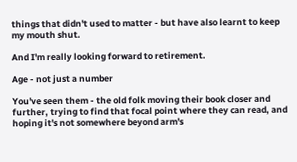things that didn't used to matter - but have also learnt to keep my mouth shut.

And I'm really looking forward to retirement.

Age - not just a number

You've seen them - the old folk moving their book closer and further, trying to find that focal point where they can read, and hoping it's not somewhere beyond arm's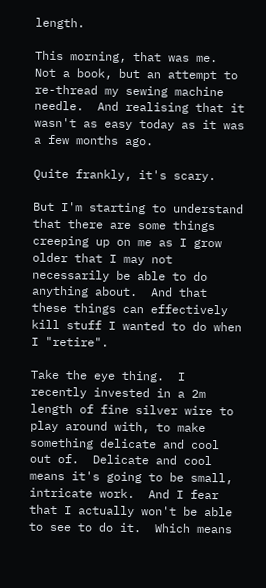length.

This morning, that was me.  Not a book, but an attempt to re-thread my sewing machine needle.  And realising that it wasn't as easy today as it was a few months ago.

Quite frankly, it's scary.

But I'm starting to understand that there are some things creeping up on me as I grow older that I may not necessarily be able to do anything about.  And that these things can effectively kill stuff I wanted to do when I "retire".

Take the eye thing.  I recently invested in a 2m length of fine silver wire to play around with, to make something delicate and cool out of.  Delicate and cool means it's going to be small, intricate work.  And I fear that I actually won't be able to see to do it.  Which means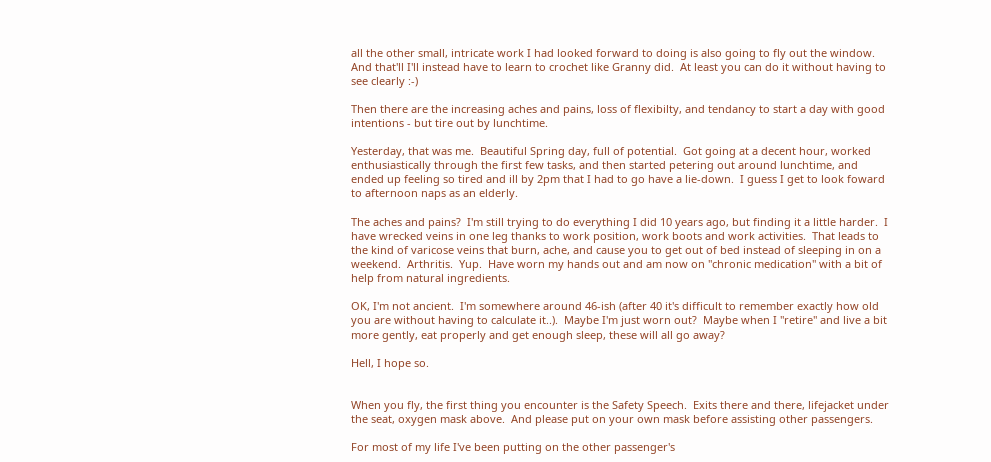all the other small, intricate work I had looked forward to doing is also going to fly out the window.  And that'll I'll instead have to learn to crochet like Granny did.  At least you can do it without having to see clearly :-)

Then there are the increasing aches and pains, loss of flexibilty, and tendancy to start a day with good intentions - but tire out by lunchtime.

Yesterday, that was me.  Beautiful Spring day, full of potential.  Got going at a decent hour, worked enthusiastically through the first few tasks, and then started petering out around lunchtime, and ended up feeling so tired and ill by 2pm that I had to go have a lie-down.  I guess I get to look foward to afternoon naps as an elderly.

The aches and pains?  I'm still trying to do everything I did 10 years ago, but finding it a little harder.  I have wrecked veins in one leg thanks to work position, work boots and work activities.  That leads to the kind of varicose veins that burn, ache, and cause you to get out of bed instead of sleeping in on a weekend.  Arthritis.  Yup.  Have worn my hands out and am now on "chronic medication" with a bit of help from natural ingredients.

OK, I'm not ancient.  I'm somewhere around 46-ish (after 40 it's difficult to remember exactly how old you are without having to calculate it..).  Maybe I'm just worn out?  Maybe when I "retire" and live a bit more gently, eat properly and get enough sleep, these will all go away?

Hell, I hope so.


When you fly, the first thing you encounter is the Safety Speech.  Exits there and there, lifejacket under the seat, oxygen mask above.  And please put on your own mask before assisting other passengers.

For most of my life I've been putting on the other passenger's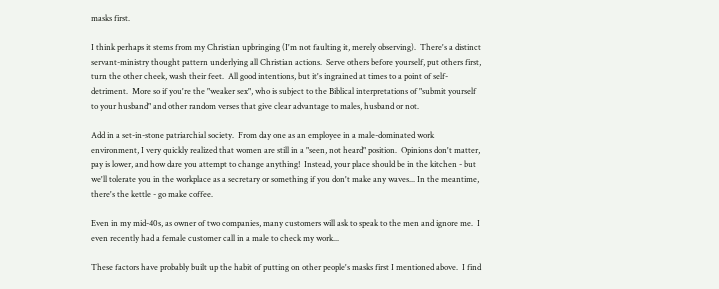masks first.

I think perhaps it stems from my Christian upbringing (I'm not faulting it, merely observing).  There's a distinct servant-ministry thought pattern underlying all Christian actions.  Serve others before yourself, put others first, turn the other cheek, wash their feet.  All good intentions, but it's ingrained at times to a point of self-detriment.  More so if you're the "weaker sex", who is subject to the Biblical interpretations of "submit yourself to your husband" and other random verses that give clear advantage to males, husband or not.

Add in a set-in-stone patriarchial society.  From day one as an employee in a male-dominated work environment, I very quickly realized that women are still in a "seen, not heard" position.  Opinions don't matter, pay is lower, and how dare you attempt to change anything!  Instead, your place should be in the kitchen - but we'll tolerate you in the workplace as a secretary or something if you don't make any waves... In the meantime, there's the kettle - go make coffee.

Even in my mid-40s, as owner of two companies, many customers will ask to speak to the men and ignore me.  I even recently had a female customer call in a male to check my work...

These factors have probably built up the habit of putting on other people's masks first I mentioned above.  I find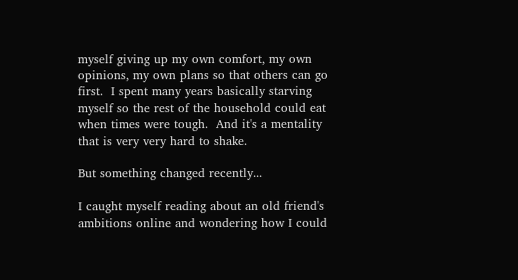myself giving up my own comfort, my own opinions, my own plans so that others can go first.  I spent many years basically starving myself so the rest of the household could eat when times were tough.  And it's a mentality that is very very hard to shake.

But something changed recently...

I caught myself reading about an old friend's ambitions online and wondering how I could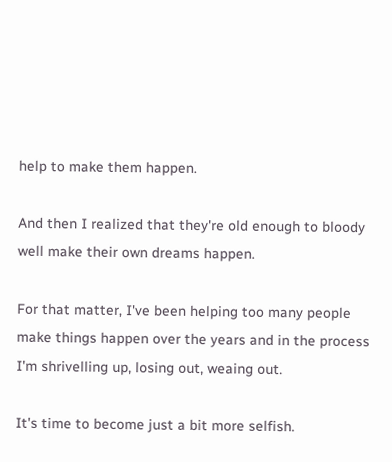help to make them happen.

And then I realized that they're old enough to bloody well make their own dreams happen.

For that matter, I've been helping too many people make things happen over the years and in the process I'm shrivelling up, losing out, weaing out.

It's time to become just a bit more selfish.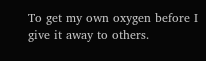To get my own oxygen before I give it away to others.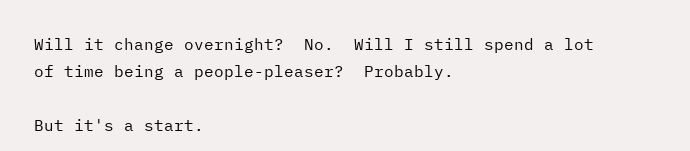Will it change overnight?  No.  Will I still spend a lot of time being a people-pleaser?  Probably.

But it's a start.